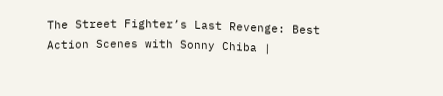The Street Fighter’s Last Revenge: Best Action Scenes with Sonny Chiba |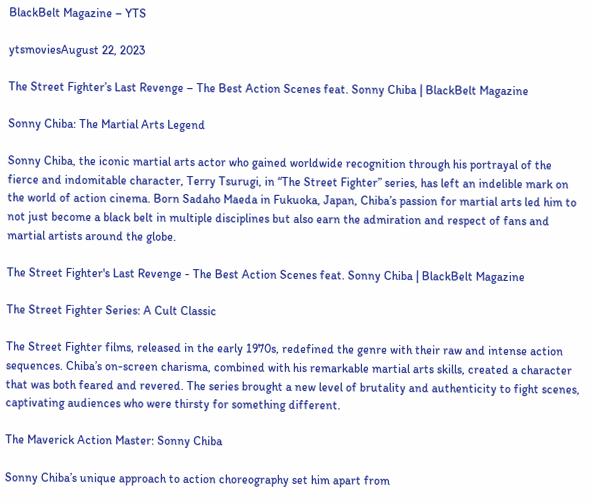BlackBelt Magazine – YTS

ytsmoviesAugust 22, 2023

The Street Fighter’s Last Revenge – The Best Action Scenes feat. Sonny Chiba | BlackBelt Magazine

Sonny Chiba: The Martial Arts Legend

Sonny Chiba, the iconic martial arts actor who gained worldwide recognition through his portrayal of the fierce and indomitable character, Terry Tsurugi, in “The Street Fighter” series, has left an indelible mark on the world of action cinema. Born Sadaho Maeda in Fukuoka, Japan, Chiba’s passion for martial arts led him to not just become a black belt in multiple disciplines but also earn the admiration and respect of fans and martial artists around the globe.

The Street Fighter's Last Revenge - The Best Action Scenes feat. Sonny Chiba | BlackBelt Magazine

The Street Fighter Series: A Cult Classic

The Street Fighter films, released in the early 1970s, redefined the genre with their raw and intense action sequences. Chiba’s on-screen charisma, combined with his remarkable martial arts skills, created a character that was both feared and revered. The series brought a new level of brutality and authenticity to fight scenes, captivating audiences who were thirsty for something different.

The Maverick Action Master: Sonny Chiba

Sonny Chiba’s unique approach to action choreography set him apart from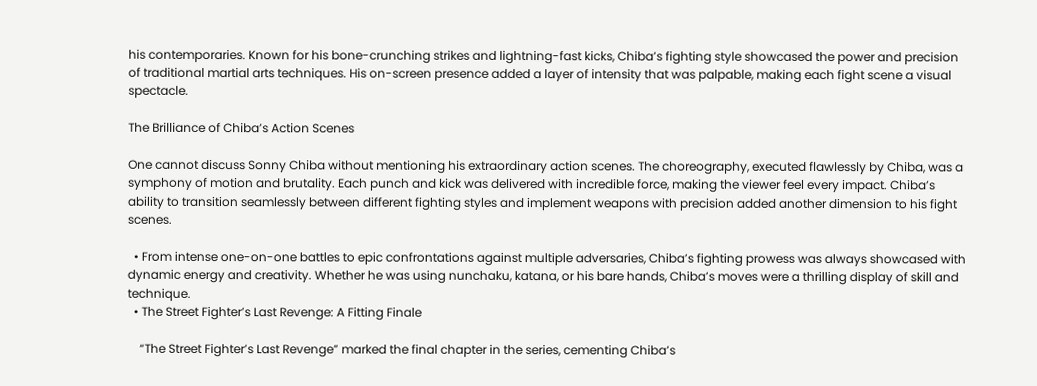his contemporaries. Known for his bone-crunching strikes and lightning-fast kicks, Chiba’s fighting style showcased the power and precision of traditional martial arts techniques. His on-screen presence added a layer of intensity that was palpable, making each fight scene a visual spectacle.

The Brilliance of Chiba’s Action Scenes

One cannot discuss Sonny Chiba without mentioning his extraordinary action scenes. The choreography, executed flawlessly by Chiba, was a symphony of motion and brutality. Each punch and kick was delivered with incredible force, making the viewer feel every impact. Chiba’s ability to transition seamlessly between different fighting styles and implement weapons with precision added another dimension to his fight scenes.

  • From intense one-on-one battles to epic confrontations against multiple adversaries, Chiba’s fighting prowess was always showcased with dynamic energy and creativity. Whether he was using nunchaku, katana, or his bare hands, Chiba’s moves were a thrilling display of skill and technique.
  • The Street Fighter’s Last Revenge: A Fitting Finale

    “The Street Fighter’s Last Revenge” marked the final chapter in the series, cementing Chiba’s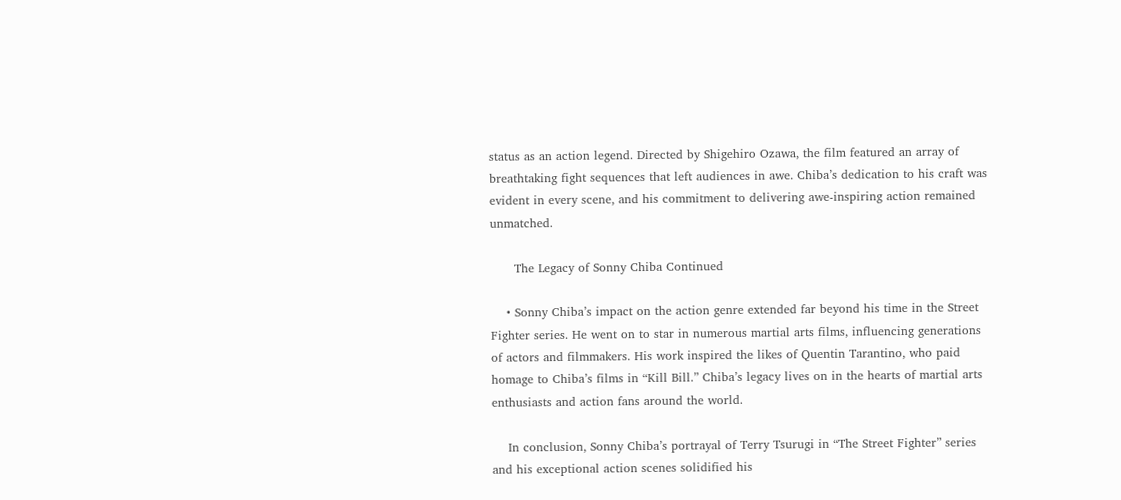status as an action legend. Directed by Shigehiro Ozawa, the film featured an array of breathtaking fight sequences that left audiences in awe. Chiba’s dedication to his craft was evident in every scene, and his commitment to delivering awe-inspiring action remained unmatched.

      The Legacy of Sonny Chiba Continued

    • Sonny Chiba’s impact on the action genre extended far beyond his time in the Street Fighter series. He went on to star in numerous martial arts films, influencing generations of actors and filmmakers. His work inspired the likes of Quentin Tarantino, who paid homage to Chiba’s films in “Kill Bill.” Chiba’s legacy lives on in the hearts of martial arts enthusiasts and action fans around the world.

    In conclusion, Sonny Chiba’s portrayal of Terry Tsurugi in “The Street Fighter” series and his exceptional action scenes solidified his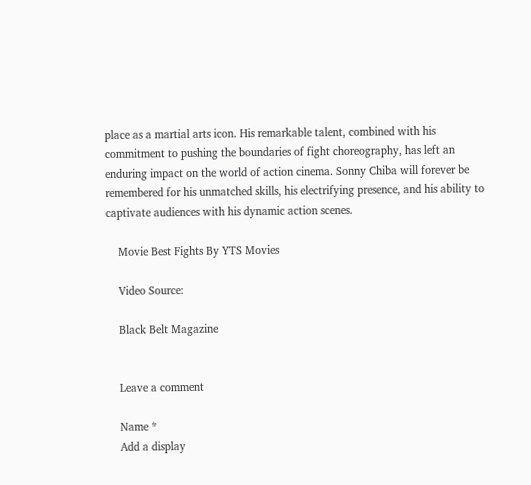place as a martial arts icon. His remarkable talent, combined with his commitment to pushing the boundaries of fight choreography, has left an enduring impact on the world of action cinema. Sonny Chiba will forever be remembered for his unmatched skills, his electrifying presence, and his ability to captivate audiences with his dynamic action scenes.

    Movie Best Fights By YTS Movies

    Video Source:

    Black Belt Magazine


    Leave a comment

    Name *
    Add a display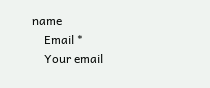name
    Email *
    Your email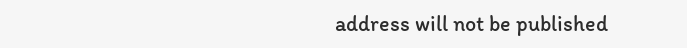address will not be published